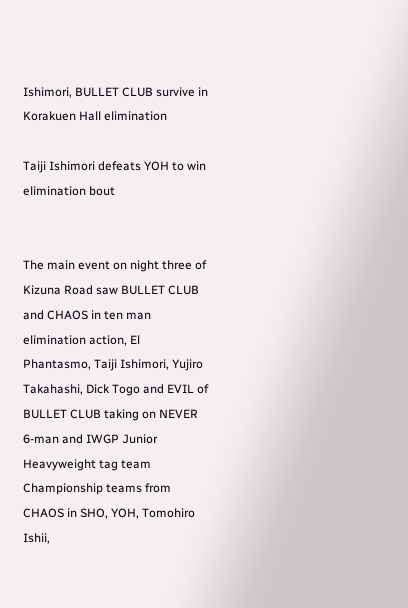Ishimori, BULLET CLUB survive in Korakuen Hall elimination

Taiji Ishimori defeats YOH to win elimination bout


The main event on night three of Kizuna Road saw BULLET CLUB and CHAOS in ten man elimination action, El Phantasmo, Taiji Ishimori, Yujiro Takahashi, Dick Togo and EVIL of BULLET CLUB taking on NEVER 6-man and IWGP Junior Heavyweight tag team Championship teams from CHAOS in SHO, YOH, Tomohiro Ishii,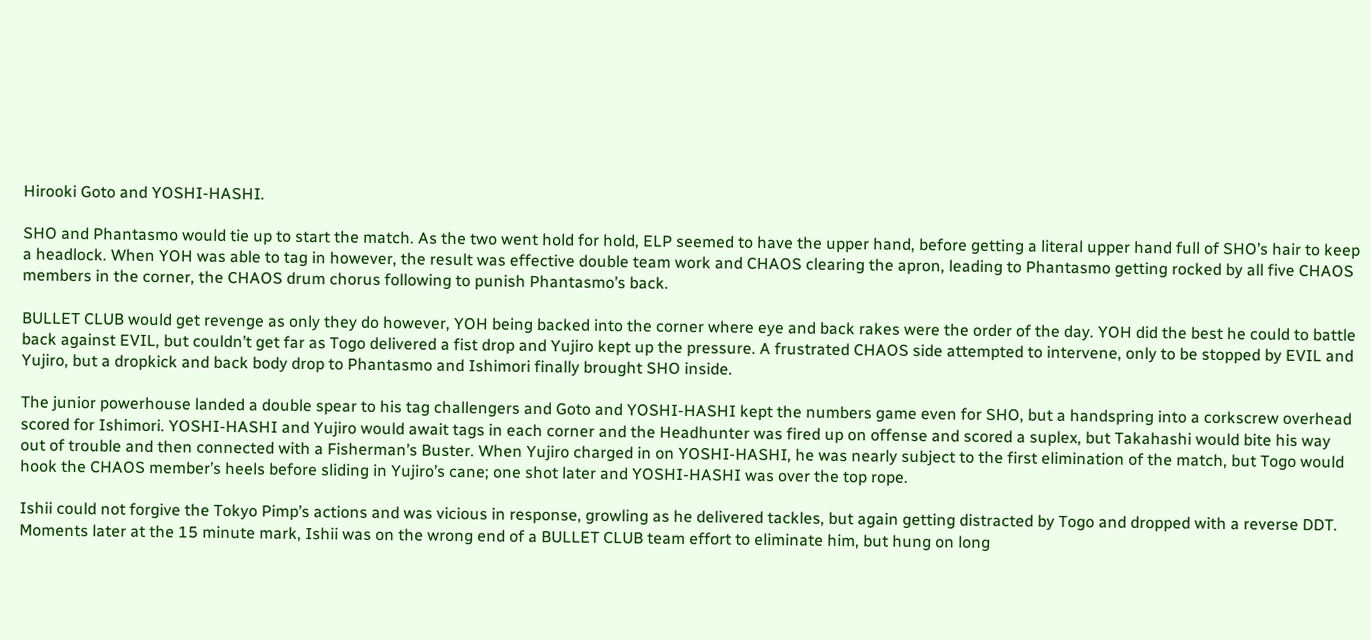Hirooki Goto and YOSHI-HASHI.

SHO and Phantasmo would tie up to start the match. As the two went hold for hold, ELP seemed to have the upper hand, before getting a literal upper hand full of SHO’s hair to keep a headlock. When YOH was able to tag in however, the result was effective double team work and CHAOS clearing the apron, leading to Phantasmo getting rocked by all five CHAOS members in the corner, the CHAOS drum chorus following to punish Phantasmo’s back.

BULLET CLUB would get revenge as only they do however, YOH being backed into the corner where eye and back rakes were the order of the day. YOH did the best he could to battle back against EVIL, but couldn’t get far as Togo delivered a fist drop and Yujiro kept up the pressure. A frustrated CHAOS side attempted to intervene, only to be stopped by EVIL and Yujiro, but a dropkick and back body drop to Phantasmo and Ishimori finally brought SHO inside.

The junior powerhouse landed a double spear to his tag challengers and Goto and YOSHI-HASHI kept the numbers game even for SHO, but a handspring into a corkscrew overhead scored for Ishimori. YOSHI-HASHI and Yujiro would await tags in each corner and the Headhunter was fired up on offense and scored a suplex, but Takahashi would bite his way out of trouble and then connected with a Fisherman’s Buster. When Yujiro charged in on YOSHI-HASHI, he was nearly subject to the first elimination of the match, but Togo would hook the CHAOS member’s heels before sliding in Yujiro’s cane; one shot later and YOSHI-HASHI was over the top rope.

Ishii could not forgive the Tokyo Pimp’s actions and was vicious in response, growling as he delivered tackles, but again getting distracted by Togo and dropped with a reverse DDT. Moments later at the 15 minute mark, Ishii was on the wrong end of a BULLET CLUB team effort to eliminate him, but hung on long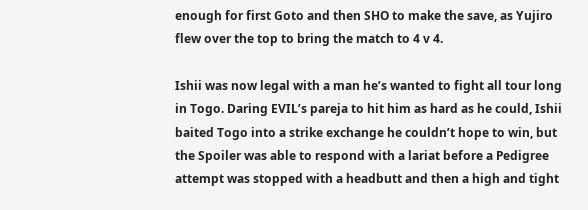enough for first Goto and then SHO to make the save, as Yujiro flew over the top to bring the match to 4 v 4.

Ishii was now legal with a man he’s wanted to fight all tour long in Togo. Daring EVIL’s pareja to hit him as hard as he could, Ishii baited Togo into a strike exchange he couldn’t hope to win, but the Spoiler was able to respond with a lariat before a Pedigree attempt was stopped with a headbutt and then a high and tight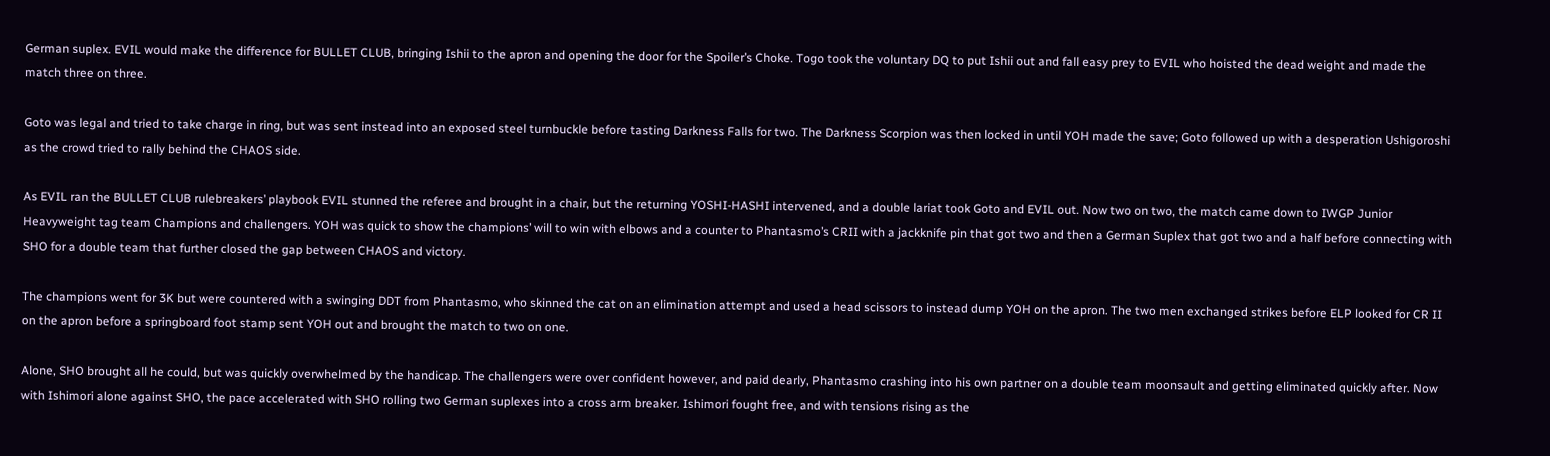German suplex. EVIL would make the difference for BULLET CLUB, bringing Ishii to the apron and opening the door for the Spoiler’s Choke. Togo took the voluntary DQ to put Ishii out and fall easy prey to EVIL who hoisted the dead weight and made the match three on three.

Goto was legal and tried to take charge in ring, but was sent instead into an exposed steel turnbuckle before tasting Darkness Falls for two. The Darkness Scorpion was then locked in until YOH made the save; Goto followed up with a desperation Ushigoroshi as the crowd tried to rally behind the CHAOS side.

As EVIL ran the BULLET CLUB rulebreakers’ playbook EVIL stunned the referee and brought in a chair, but the returning YOSHI-HASHI intervened, and a double lariat took Goto and EVIL out. Now two on two, the match came down to IWGP Junior Heavyweight tag team Champions and challengers. YOH was quick to show the champions’ will to win with elbows and a counter to Phantasmo’s CRII with a jackknife pin that got two and then a German Suplex that got two and a half before connecting with SHO for a double team that further closed the gap between CHAOS and victory.

The champions went for 3K but were countered with a swinging DDT from Phantasmo, who skinned the cat on an elimination attempt and used a head scissors to instead dump YOH on the apron. The two men exchanged strikes before ELP looked for CR II on the apron before a springboard foot stamp sent YOH out and brought the match to two on one.

Alone, SHO brought all he could, but was quickly overwhelmed by the handicap. The challengers were over confident however, and paid dearly, Phantasmo crashing into his own partner on a double team moonsault and getting eliminated quickly after. Now with Ishimori alone against SHO, the pace accelerated with SHO rolling two German suplexes into a cross arm breaker. Ishimori fought free, and with tensions rising as the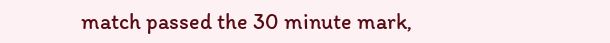match passed the 30 minute mark,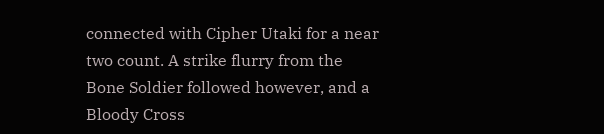connected with Cipher Utaki for a near two count. A strike flurry from the Bone Soldier followed however, and a Bloody Cross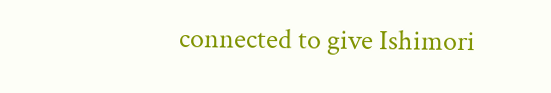connected to give Ishimori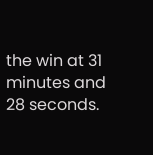the win at 31 minutes and 28 seconds.